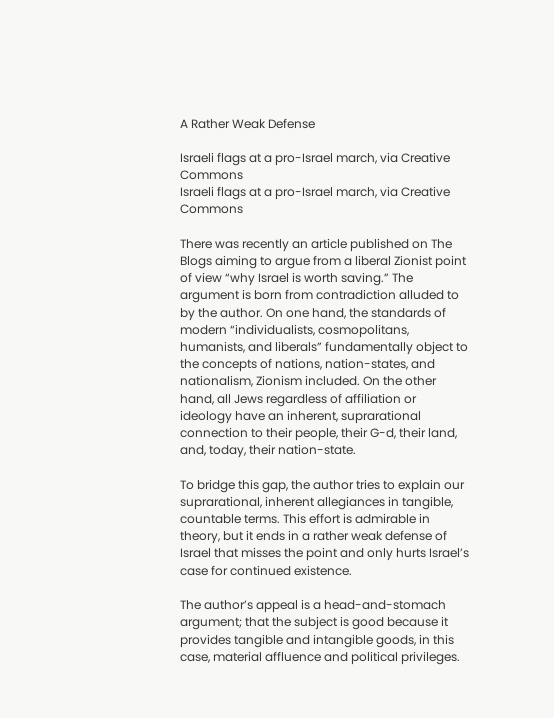A Rather Weak Defense

Israeli flags at a pro-Israel march, via Creative Commons
Israeli flags at a pro-Israel march, via Creative Commons

There was recently an article published on The Blogs aiming to argue from a liberal Zionist point of view “why Israel is worth saving.” The argument is born from contradiction alluded to by the author. On one hand, the standards of modern “individualists, cosmopolitans, humanists, and liberals” fundamentally object to the concepts of nations, nation-states, and nationalism, Zionism included. On the other hand, all Jews regardless of affiliation or ideology have an inherent, suprarational connection to their people, their G-d, their land, and, today, their nation-state.

To bridge this gap, the author tries to explain our suprarational, inherent allegiances in tangible, countable terms. This effort is admirable in theory, but it ends in a rather weak defense of Israel that misses the point and only hurts Israel’s case for continued existence.

The author’s appeal is a head-and-stomach argument; that the subject is good because it provides tangible and intangible goods, in this case, material affluence and political privileges.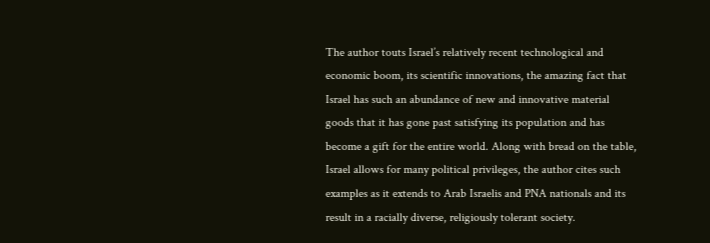The author touts Israel’s relatively recent technological and economic boom, its scientific innovations, the amazing fact that Israel has such an abundance of new and innovative material goods that it has gone past satisfying its population and has become a gift for the entire world. Along with bread on the table, Israel allows for many political privileges, the author cites such examples as it extends to Arab Israelis and PNA nationals and its result in a racially diverse, religiously tolerant society.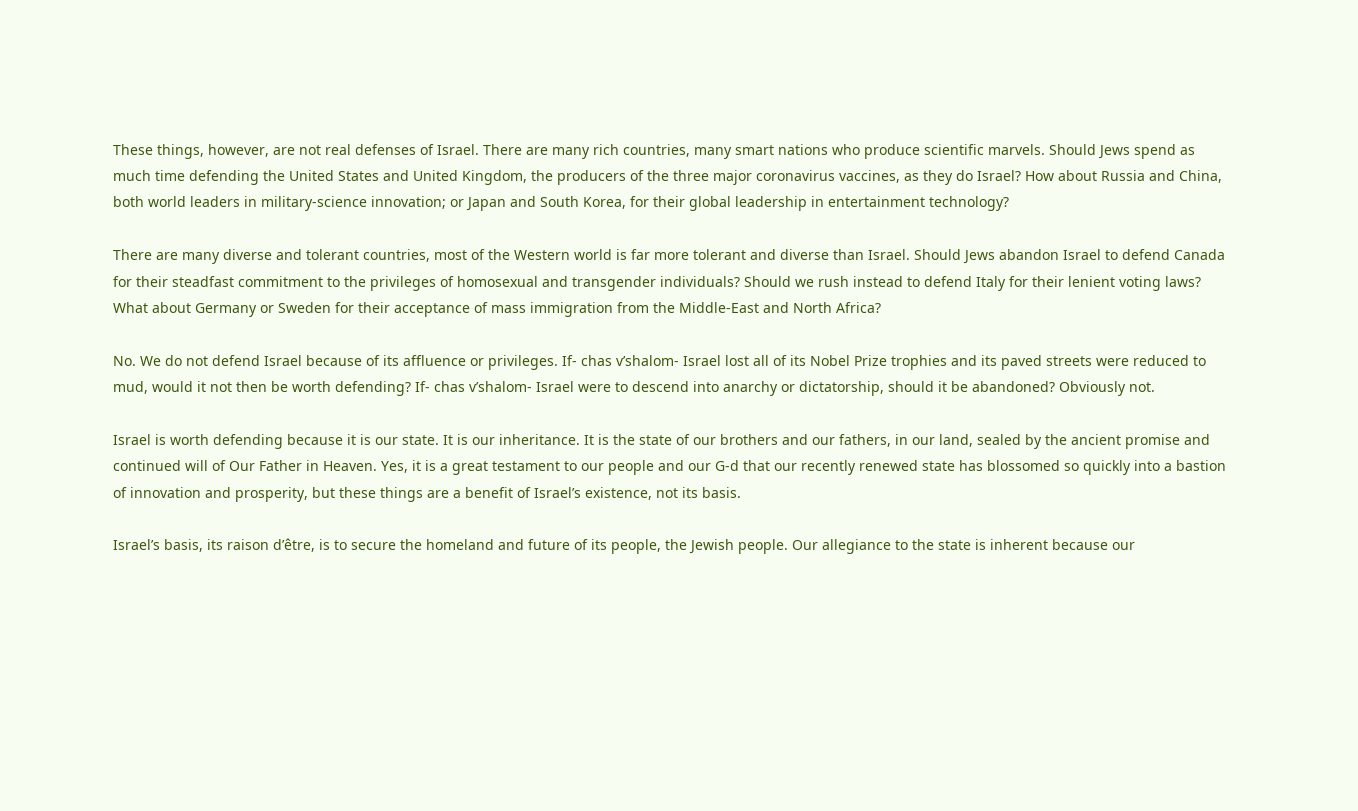These things, however, are not real defenses of Israel. There are many rich countries, many smart nations who produce scientific marvels. Should Jews spend as much time defending the United States and United Kingdom, the producers of the three major coronavirus vaccines, as they do Israel? How about Russia and China, both world leaders in military-science innovation; or Japan and South Korea, for their global leadership in entertainment technology?

There are many diverse and tolerant countries, most of the Western world is far more tolerant and diverse than Israel. Should Jews abandon Israel to defend Canada for their steadfast commitment to the privileges of homosexual and transgender individuals? Should we rush instead to defend Italy for their lenient voting laws? What about Germany or Sweden for their acceptance of mass immigration from the Middle-East and North Africa?

No. We do not defend Israel because of its affluence or privileges. If- chas v’shalom- Israel lost all of its Nobel Prize trophies and its paved streets were reduced to mud, would it not then be worth defending? If- chas v’shalom- Israel were to descend into anarchy or dictatorship, should it be abandoned? Obviously not.

Israel is worth defending because it is our state. It is our inheritance. It is the state of our brothers and our fathers, in our land, sealed by the ancient promise and continued will of Our Father in Heaven. Yes, it is a great testament to our people and our G-d that our recently renewed state has blossomed so quickly into a bastion of innovation and prosperity, but these things are a benefit of Israel’s existence, not its basis.

Israel’s basis, its raison d’être, is to secure the homeland and future of its people, the Jewish people. Our allegiance to the state is inherent because our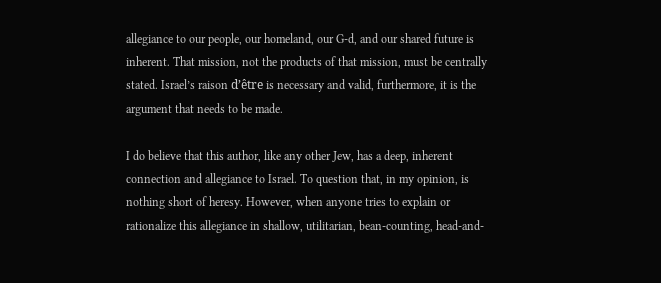allegiance to our people, our homeland, our G-d, and our shared future is inherent. That mission, not the products of that mission, must be centrally stated. Israel’s raison d’être is necessary and valid, furthermore, it is the argument that needs to be made.

I do believe that this author, like any other Jew, has a deep, inherent connection and allegiance to Israel. To question that, in my opinion, is nothing short of heresy. However, when anyone tries to explain or rationalize this allegiance in shallow, utilitarian, bean-counting, head-and-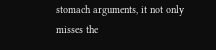stomach arguments, it not only misses the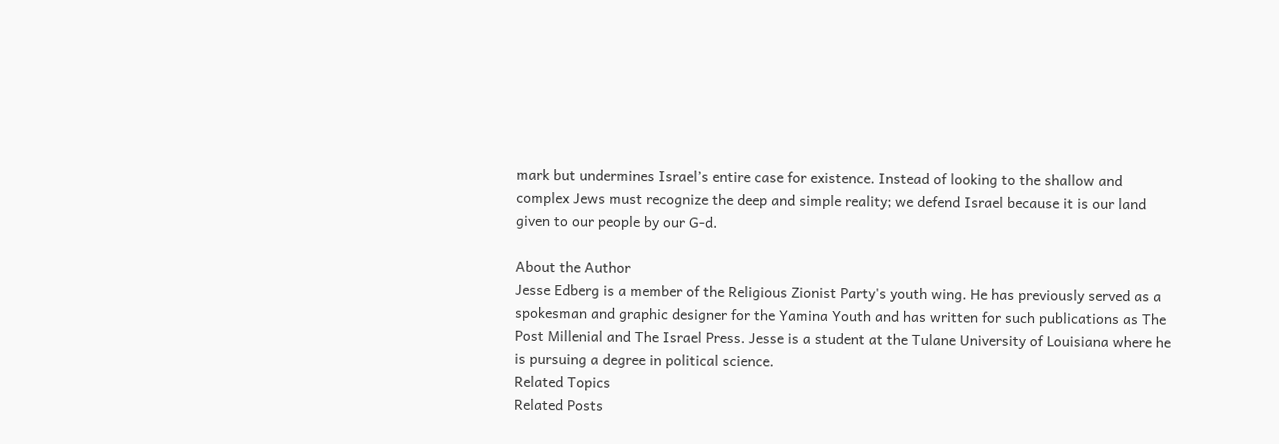mark but undermines Israel’s entire case for existence. Instead of looking to the shallow and complex Jews must recognize the deep and simple reality; we defend Israel because it is our land given to our people by our G-d.

About the Author
Jesse Edberg is a member of the Religious Zionist Party's youth wing. He has previously served as a spokesman and graphic designer for the Yamina Youth and has written for such publications as The Post Millenial and The Israel Press. Jesse is a student at the Tulane University of Louisiana where he is pursuing a degree in political science.
Related Topics
Related Posts